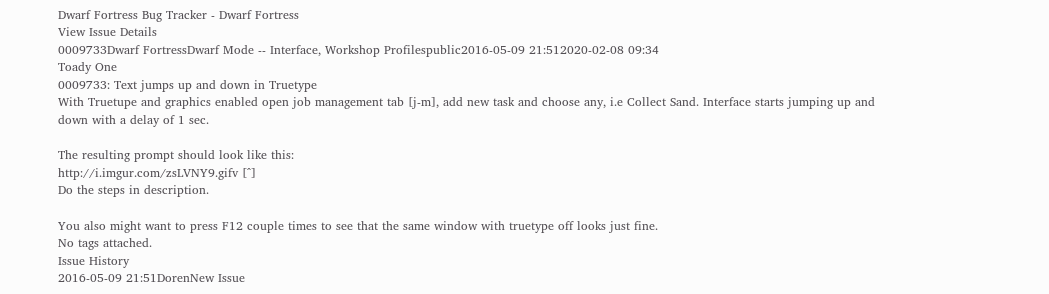Dwarf Fortress Bug Tracker - Dwarf Fortress
View Issue Details
0009733Dwarf FortressDwarf Mode -- Interface, Workshop Profilespublic2016-05-09 21:512020-02-08 09:34
Toady One
0009733: Text jumps up and down in Truetype
With Truetupe and graphics enabled open job management tab [j-m], add new task and choose any, i.e Collect Sand. Interface starts jumping up and down with a delay of 1 sec.

The resulting prompt should look like this:
http://i.imgur.com/zsLVNY9.gifv [^]
Do the steps in description.

You also might want to press F12 couple times to see that the same window with truetype off looks just fine.
No tags attached.
Issue History
2016-05-09 21:51DorenNew Issue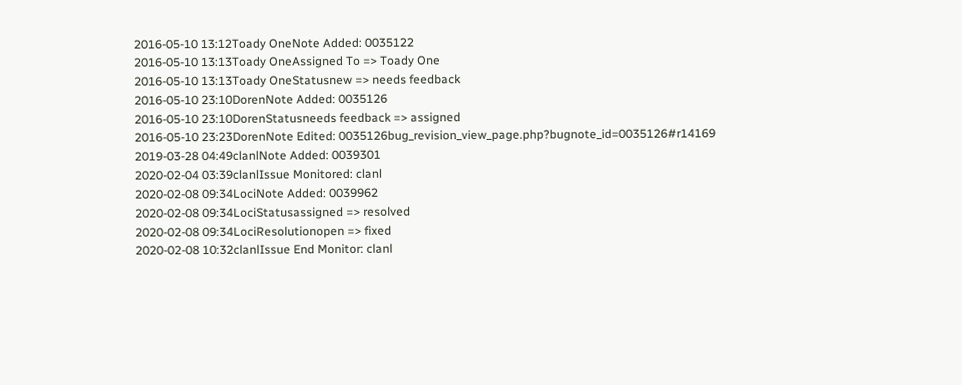2016-05-10 13:12Toady OneNote Added: 0035122
2016-05-10 13:13Toady OneAssigned To => Toady One
2016-05-10 13:13Toady OneStatusnew => needs feedback
2016-05-10 23:10DorenNote Added: 0035126
2016-05-10 23:10DorenStatusneeds feedback => assigned
2016-05-10 23:23DorenNote Edited: 0035126bug_revision_view_page.php?bugnote_id=0035126#r14169
2019-03-28 04:49clanlNote Added: 0039301
2020-02-04 03:39clanlIssue Monitored: clanl
2020-02-08 09:34LociNote Added: 0039962
2020-02-08 09:34LociStatusassigned => resolved
2020-02-08 09:34LociResolutionopen => fixed
2020-02-08 10:32clanlIssue End Monitor: clanl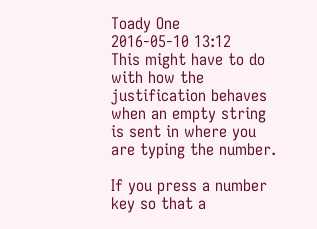Toady One
2016-05-10 13:12
This might have to do with how the justification behaves when an empty string is sent in where you are typing the number.

If you press a number key so that a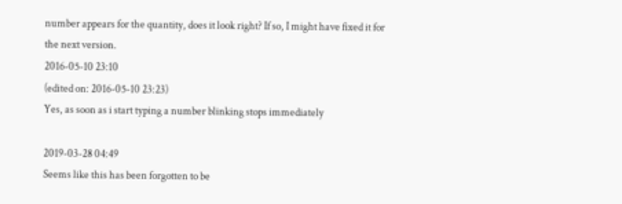number appears for the quantity, does it look right? If so, I might have fixed it for the next version.
2016-05-10 23:10
(edited on: 2016-05-10 23:23)
Yes, as soon as i start typing a number blinking stops immediately

2019-03-28 04:49
Seems like this has been forgotten to be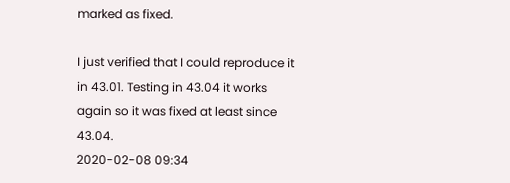marked as fixed.

I just verified that I could reproduce it in 43.01. Testing in 43.04 it works again so it was fixed at least since 43.04.
2020-02-08 09:34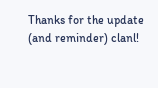Thanks for the update (and reminder) clanl!